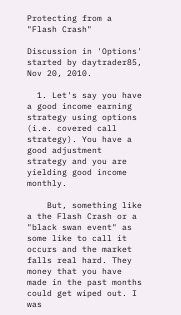Protecting from a "Flash Crash"

Discussion in 'Options' started by daytrader85, Nov 20, 2010.

  1. Let's say you have a good income earning strategy using options (i.e. covered call strategy). You have a good adjustment strategy and you are yielding good income monthly.

    But, something like a the Flash Crash or a "black swan event" as some like to call it occurs and the market falls real hard. They money that you have made in the past months could get wiped out. I was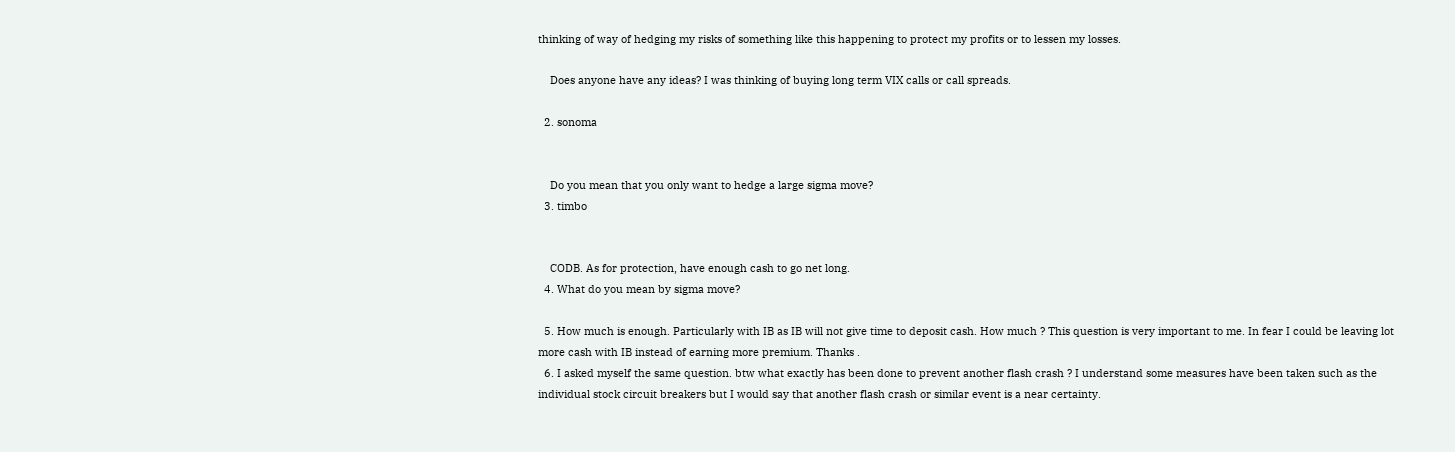thinking of way of hedging my risks of something like this happening to protect my profits or to lessen my losses.

    Does anyone have any ideas? I was thinking of buying long term VIX calls or call spreads.

  2. sonoma


    Do you mean that you only want to hedge a large sigma move?
  3. timbo


    CODB. As for protection, have enough cash to go net long.
  4. What do you mean by sigma move?

  5. How much is enough. Particularly with IB as IB will not give time to deposit cash. How much ? This question is very important to me. In fear I could be leaving lot more cash with IB instead of earning more premium. Thanks .
  6. I asked myself the same question. btw what exactly has been done to prevent another flash crash ? I understand some measures have been taken such as the individual stock circuit breakers but I would say that another flash crash or similar event is a near certainty.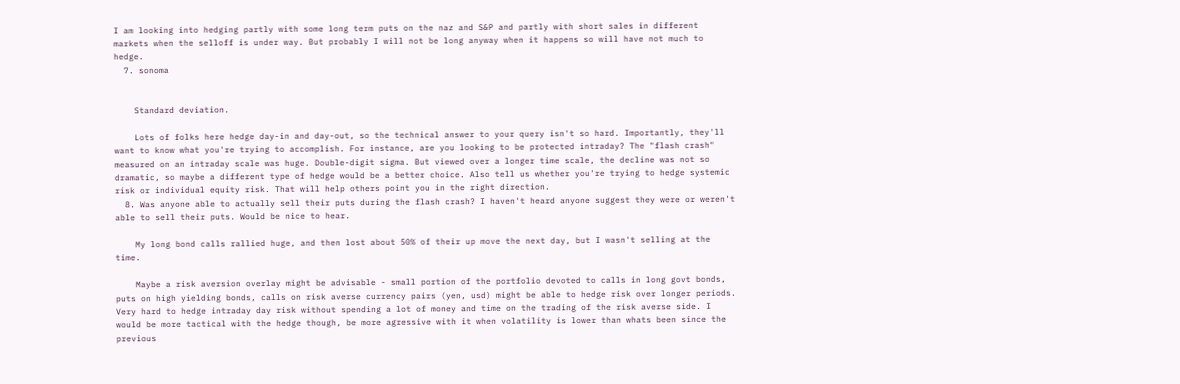I am looking into hedging partly with some long term puts on the naz and S&P and partly with short sales in different markets when the selloff is under way. But probably I will not be long anyway when it happens so will have not much to hedge.
  7. sonoma


    Standard deviation.

    Lots of folks here hedge day-in and day-out, so the technical answer to your query isn't so hard. Importantly, they'll want to know what you're trying to accomplish. For instance, are you looking to be protected intraday? The "flash crash" measured on an intraday scale was huge. Double-digit sigma. But viewed over a longer time scale, the decline was not so dramatic, so maybe a different type of hedge would be a better choice. Also tell us whether you're trying to hedge systemic risk or individual equity risk. That will help others point you in the right direction.
  8. Was anyone able to actually sell their puts during the flash crash? I haven't heard anyone suggest they were or weren't able to sell their puts. Would be nice to hear.

    My long bond calls rallied huge, and then lost about 50% of their up move the next day, but I wasn't selling at the time.

    Maybe a risk aversion overlay might be advisable - small portion of the portfolio devoted to calls in long govt bonds, puts on high yielding bonds, calls on risk averse currency pairs (yen, usd) might be able to hedge risk over longer periods. Very hard to hedge intraday day risk without spending a lot of money and time on the trading of the risk averse side. I would be more tactical with the hedge though, be more agressive with it when volatility is lower than whats been since the previous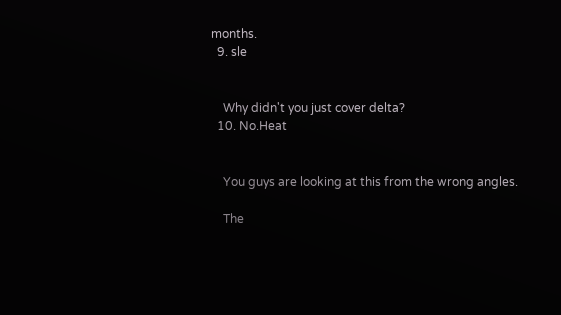months.
  9. sle


    Why didn't you just cover delta?
  10. No.Heat


    You guys are looking at this from the wrong angles.

    The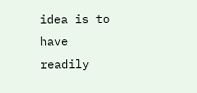idea is to have readily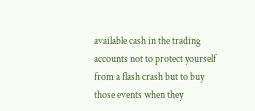available cash in the trading accounts not to protect yourself from a flash crash but to buy those events when they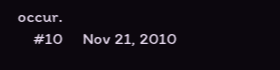occur.
    #10     Nov 21, 2010